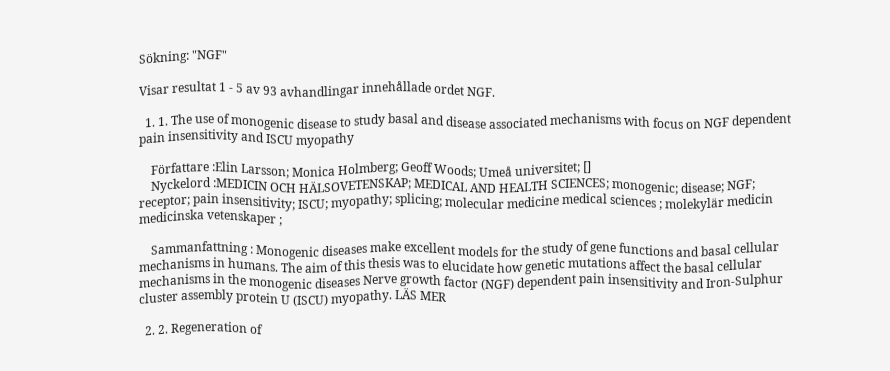Sökning: "NGF"

Visar resultat 1 - 5 av 93 avhandlingar innehållade ordet NGF.

  1. 1. The use of monogenic disease to study basal and disease associated mechanisms with focus on NGF dependent pain insensitivity and ISCU myopathy

    Författare :Elin Larsson; Monica Holmberg; Geoff Woods; Umeå universitet; []
    Nyckelord :MEDICIN OCH HÄLSOVETENSKAP; MEDICAL AND HEALTH SCIENCES; monogenic; disease; NGF; receptor; pain insensitivity; ISCU; myopathy; splicing; molecular medicine medical sciences ; molekylär medicin medicinska vetenskaper ;

    Sammanfattning : Monogenic diseases make excellent models for the study of gene functions and basal cellular mechanisms in humans. The aim of this thesis was to elucidate how genetic mutations affect the basal cellular mechanisms in the monogenic diseases Nerve growth factor (NGF) dependent pain insensitivity and Iron-Sulphur cluster assembly protein U (ISCU) myopathy. LÄS MER

  2. 2. Regeneration of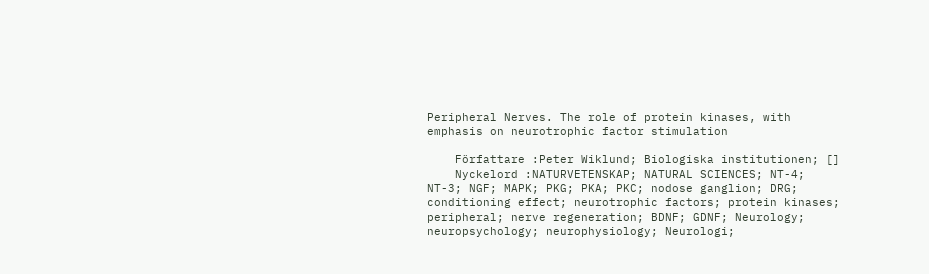Peripheral Nerves. The role of protein kinases, with emphasis on neurotrophic factor stimulation

    Författare :Peter Wiklund; Biologiska institutionen; []
    Nyckelord :NATURVETENSKAP; NATURAL SCIENCES; NT-4; NT-3; NGF; MAPK; PKG; PKA; PKC; nodose ganglion; DRG; conditioning effect; neurotrophic factors; protein kinases; peripheral; nerve regeneration; BDNF; GDNF; Neurology; neuropsychology; neurophysiology; Neurologi;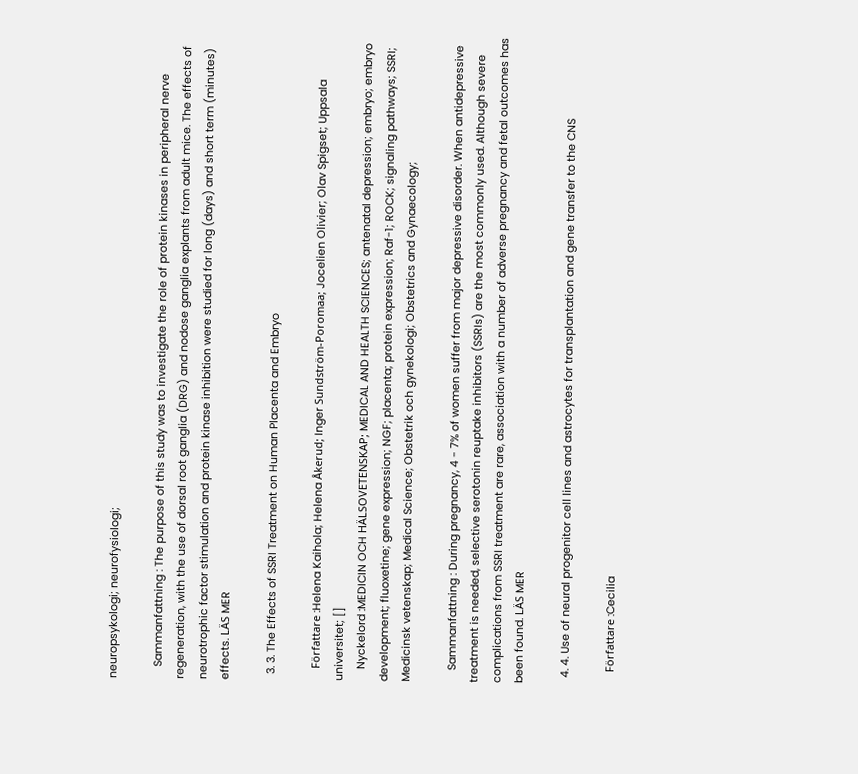neuropsykologi; neurofysiologi;

    Sammanfattning : The purpose of this study was to investigate the role of protein kinases in peripheral nerve regeneration, with the use of dorsal root ganglia (DRG) and nodose ganglia explants from adult mice. The effects of neurotrophic factor stimulation and protein kinase inhibition were studied for long (days) and short term (minutes) effects. LÄS MER

  3. 3. The Effects of SSRI Treatment on Human Placenta and Embryo

    Författare :Helena Kaihola; Helena Åkerud; Inger Sundström-Poromaa; Jocelien Olivier; Olav Spigset; Uppsala universitet; []
    Nyckelord :MEDICIN OCH HÄLSOVETENSKAP; MEDICAL AND HEALTH SCIENCES; antenatal depression; embryo; embryo development; fluoxetine; gene expression; NGF; placenta; protein expression; Raf-1; ROCK; signaling pathways; SSRI; Medicinsk vetenskap; Medical Science; Obstetrik och gynekologi; Obstetrics and Gynaecology;

    Sammanfattning : During pregnancy, 4 - 7% of women suffer from major depressive disorder. When antidepressive treatment is needed, selective serotonin reuptake inhibitors (SSRIs) are the most commonly used. Although severe complications from SSRI treatment are rare, association with a number of adverse pregnancy and fetal outcomes has been found. LÄS MER

  4. 4. Use of neural progenitor cell lines and astrocytes for transplantation and gene transfer to the CNS

    Författare :Cecilia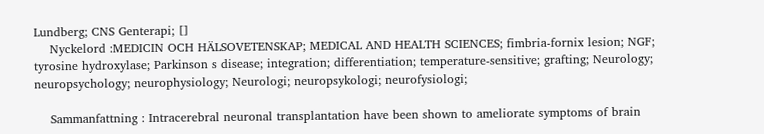Lundberg; CNS Genterapi; []
    Nyckelord :MEDICIN OCH HÄLSOVETENSKAP; MEDICAL AND HEALTH SCIENCES; fimbria-fornix lesion; NGF; tyrosine hydroxylase; Parkinson s disease; integration; differentiation; temperature-sensitive; grafting; Neurology; neuropsychology; neurophysiology; Neurologi; neuropsykologi; neurofysiologi;

    Sammanfattning : Intracerebral neuronal transplantation have been shown to ameliorate symptoms of brain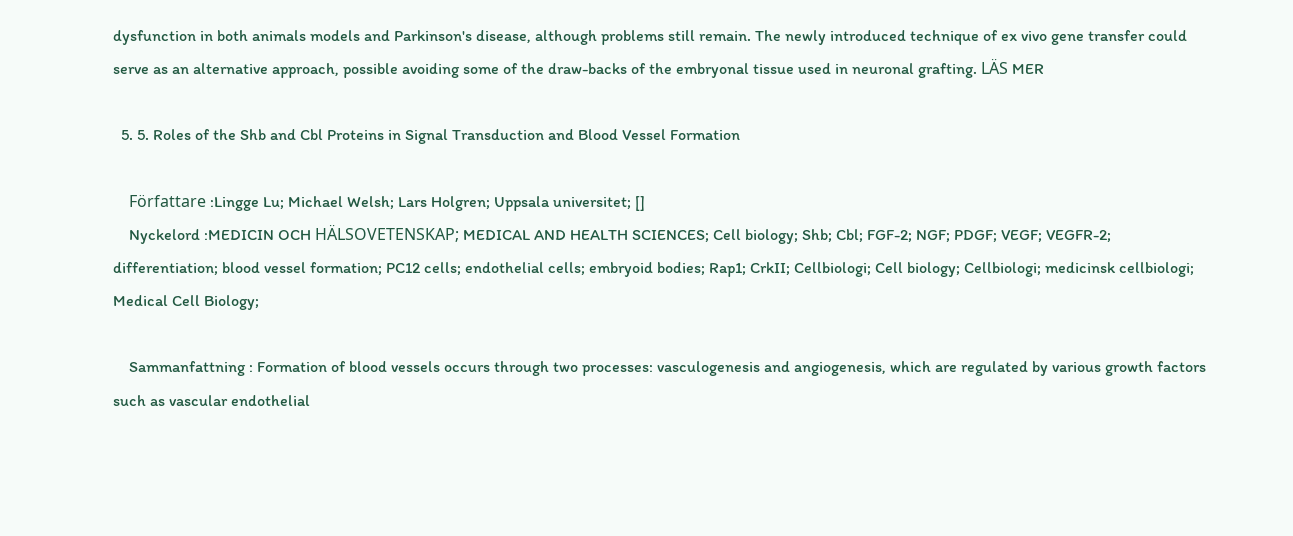dysfunction in both animals models and Parkinson's disease, although problems still remain. The newly introduced technique of ex vivo gene transfer could serve as an alternative approach, possible avoiding some of the draw-backs of the embryonal tissue used in neuronal grafting. LÄS MER

  5. 5. Roles of the Shb and Cbl Proteins in Signal Transduction and Blood Vessel Formation

    Författare :Lingge Lu; Michael Welsh; Lars Holgren; Uppsala universitet; []
    Nyckelord :MEDICIN OCH HÄLSOVETENSKAP; MEDICAL AND HEALTH SCIENCES; Cell biology; Shb; Cbl; FGF-2; NGF; PDGF; VEGF; VEGFR-2; differentiation; blood vessel formation; PC12 cells; endothelial cells; embryoid bodies; Rap1; CrkII; Cellbiologi; Cell biology; Cellbiologi; medicinsk cellbiologi; Medical Cell Biology;

    Sammanfattning : Formation of blood vessels occurs through two processes: vasculogenesis and angiogenesis, which are regulated by various growth factors such as vascular endothelial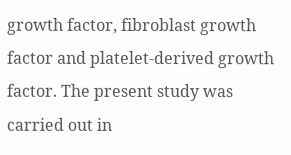growth factor, fibroblast growth factor and platelet-derived growth factor. The present study was carried out in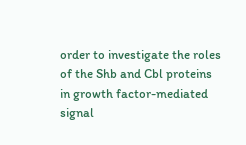order to investigate the roles of the Shb and Cbl proteins in growth factor-mediated signal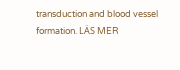transduction and blood vessel formation. LÄS MER